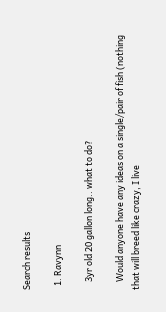Search results

  1. Ravynn

    3yr old 20 gallon long.. what to do?

    Would anyone have any ideas on a single/pair of fish (nothing that will breed like crazy, I live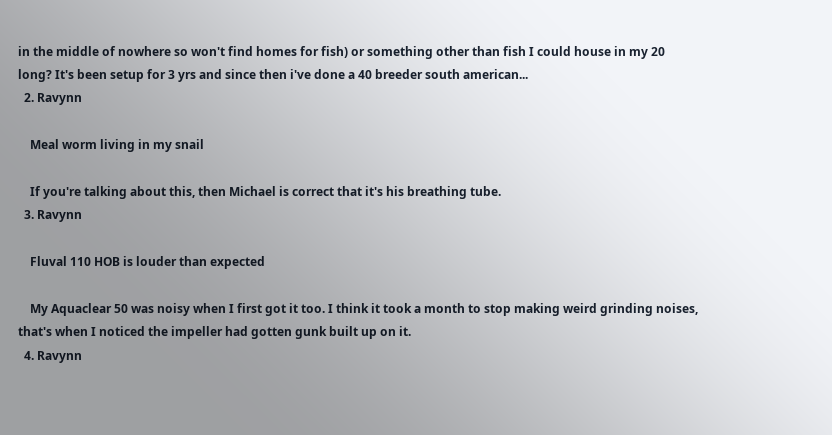in the middle of nowhere so won't find homes for fish) or something other than fish I could house in my 20 long? It's been setup for 3 yrs and since then i've done a 40 breeder south american...
  2. Ravynn

    Meal worm living in my snail

    If you're talking about this, then Michael is correct that it's his breathing tube.
  3. Ravynn

    Fluval 110 HOB is louder than expected

    My Aquaclear 50 was noisy when I first got it too. I think it took a month to stop making weird grinding noises, that's when I noticed the impeller had gotten gunk built up on it.
  4. Ravynn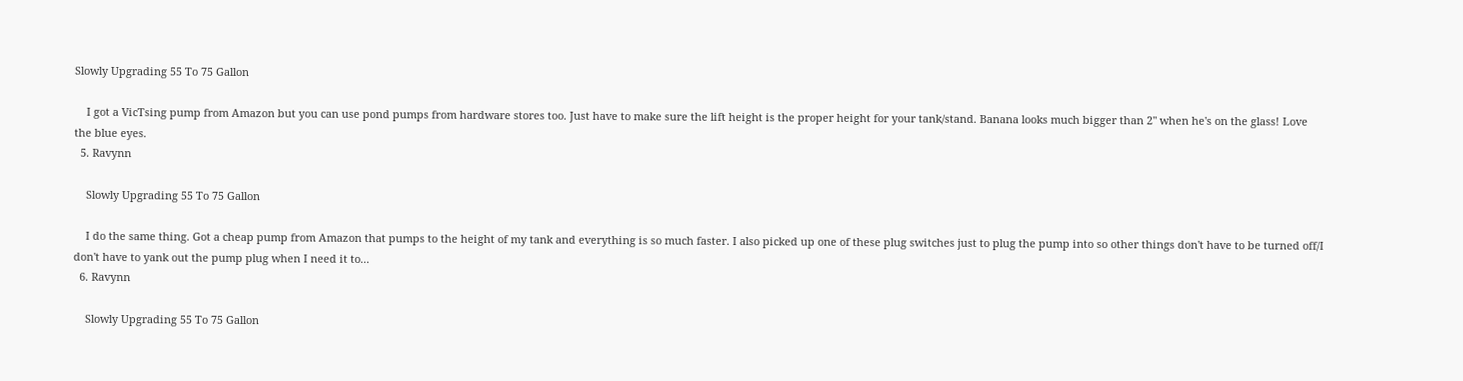Slowly Upgrading 55 To 75 Gallon

    I got a VicTsing pump from Amazon but you can use pond pumps from hardware stores too. Just have to make sure the lift height is the proper height for your tank/stand. Banana looks much bigger than 2" when he's on the glass! Love the blue eyes.
  5. Ravynn

    Slowly Upgrading 55 To 75 Gallon

    I do the same thing. Got a cheap pump from Amazon that pumps to the height of my tank and everything is so much faster. I also picked up one of these plug switches just to plug the pump into so other things don't have to be turned off/I don't have to yank out the pump plug when I need it to...
  6. Ravynn

    Slowly Upgrading 55 To 75 Gallon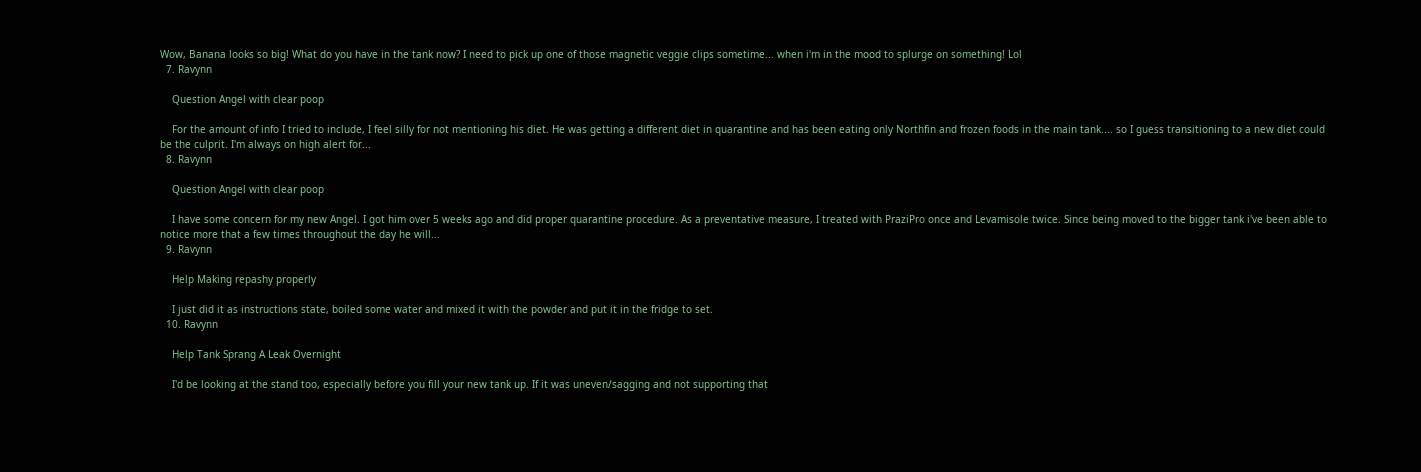Wow, Banana looks so big! What do you have in the tank now? I need to pick up one of those magnetic veggie clips sometime... when i'm in the mood to splurge on something! Lol
  7. Ravynn

    Question Angel with clear poop

    For the amount of info I tried to include, I feel silly for not mentioning his diet. He was getting a different diet in quarantine and has been eating only Northfin and frozen foods in the main tank.... so I guess transitioning to a new diet could be the culprit. I'm always on high alert for...
  8. Ravynn

    Question Angel with clear poop

    I have some concern for my new Angel. I got him over 5 weeks ago and did proper quarantine procedure. As a preventative measure, I treated with PraziPro once and Levamisole twice. Since being moved to the bigger tank i've been able to notice more that a few times throughout the day he will...
  9. Ravynn

    Help Making repashy properly

    I just did it as instructions state, boiled some water and mixed it with the powder and put it in the fridge to set.
  10. Ravynn

    Help Tank Sprang A Leak Overnight

    I'd be looking at the stand too, especially before you fill your new tank up. If it was uneven/sagging and not supporting that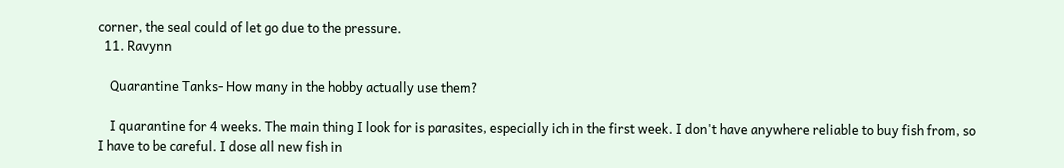corner, the seal could of let go due to the pressure.
  11. Ravynn

    Quarantine Tanks- How many in the hobby actually use them?

    I quarantine for 4 weeks. The main thing I look for is parasites, especially ich in the first week. I don't have anywhere reliable to buy fish from, so I have to be careful. I dose all new fish in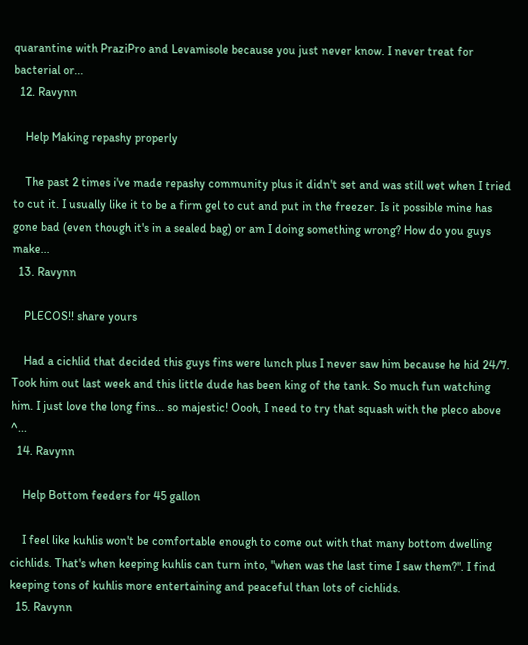quarantine with PraziPro and Levamisole because you just never know. I never treat for bacterial or...
  12. Ravynn

    Help Making repashy properly

    The past 2 times i've made repashy community plus it didn't set and was still wet when I tried to cut it. I usually like it to be a firm gel to cut and put in the freezer. Is it possible mine has gone bad (even though it's in a sealed bag) or am I doing something wrong? How do you guys make...
  13. Ravynn

    PLECOS!! share yours

    Had a cichlid that decided this guys fins were lunch plus I never saw him because he hid 24/7. Took him out last week and this little dude has been king of the tank. So much fun watching him. I just love the long fins... so majestic! Oooh, I need to try that squash with the pleco above ^...
  14. Ravynn

    Help Bottom feeders for 45 gallon

    I feel like kuhlis won't be comfortable enough to come out with that many bottom dwelling cichlids. That's when keeping kuhlis can turn into, "when was the last time I saw them?". I find keeping tons of kuhlis more entertaining and peaceful than lots of cichlids.
  15. Ravynn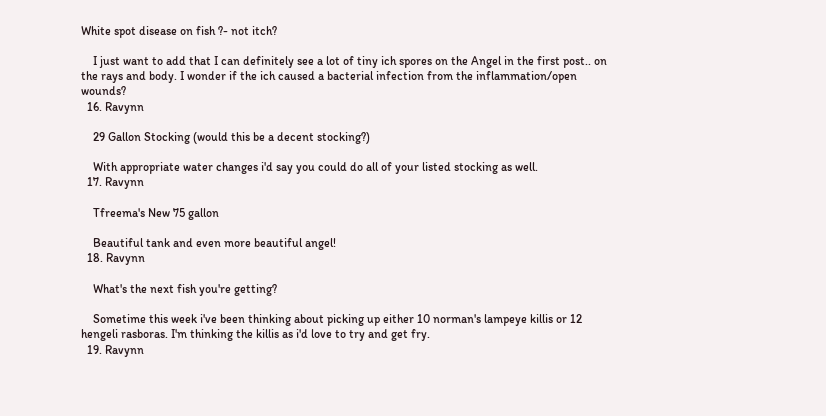White spot disease on fish ?- not itch?

    I just want to add that I can definitely see a lot of tiny ich spores on the Angel in the first post.. on the rays and body. I wonder if the ich caused a bacterial infection from the inflammation/open wounds?
  16. Ravynn

    29 Gallon Stocking (would this be a decent stocking?)

    With appropriate water changes i'd say you could do all of your listed stocking as well.
  17. Ravynn

    Tfreema's New 75 gallon

    Beautiful tank and even more beautiful angel!
  18. Ravynn

    What's the next fish you're getting?

    Sometime this week i've been thinking about picking up either 10 norman's lampeye killis or 12 hengeli rasboras. I'm thinking the killis as i'd love to try and get fry.
  19. Ravynn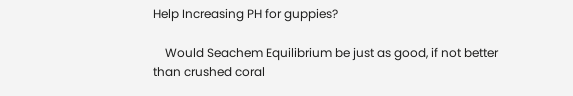Help Increasing PH for guppies?

    Would Seachem Equilibrium be just as good, if not better than crushed coral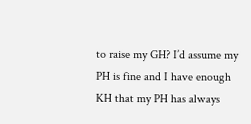to raise my GH? I’d assume my PH is fine and I have enough KH that my PH has always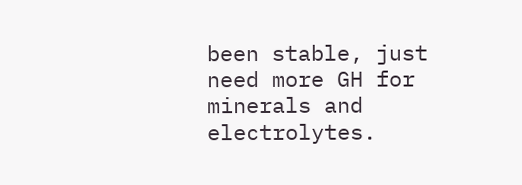been stable, just need more GH for minerals and electrolytes.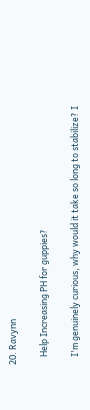20. Ravynn

    Help Increasing PH for guppies?

    I'm genuinely curious, why would it take so long to stabilize? I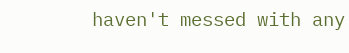haven't messed with any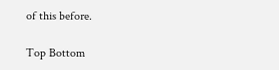of this before.

Top Bottom